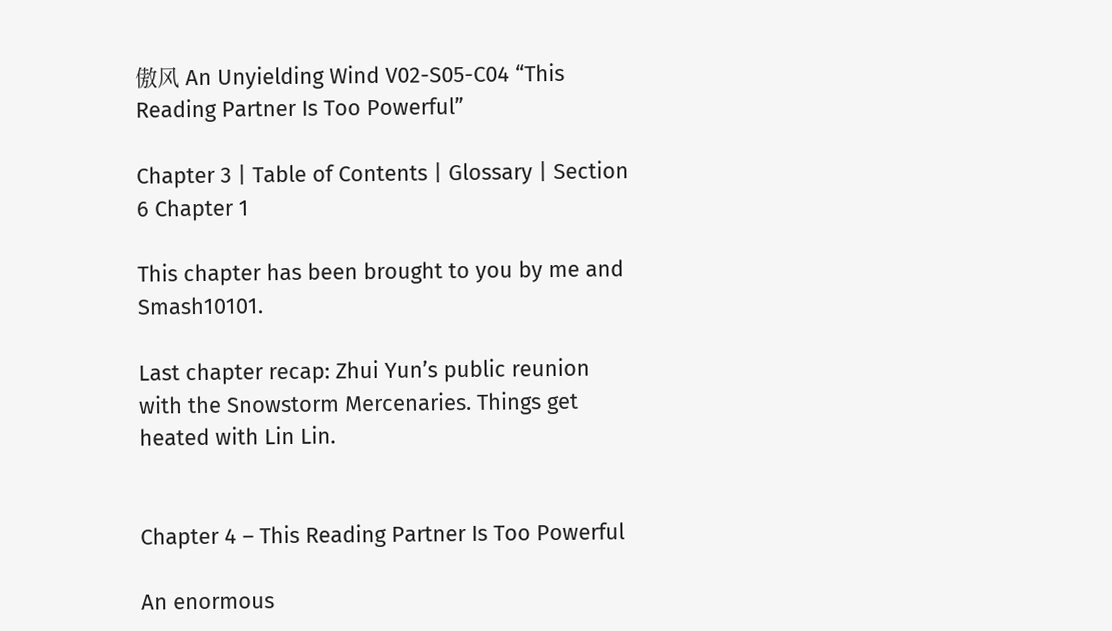傲风 An Unyielding Wind V02-S05-C04 “This Reading Partner Is Too Powerful”

Chapter 3 | Table of Contents | Glossary | Section 6 Chapter 1

This chapter has been brought to you by me and Smash10101.

Last chapter recap: Zhui Yun’s public reunion with the Snowstorm Mercenaries. Things get heated with Lin Lin.


Chapter 4 – This Reading Partner Is Too Powerful

An enormous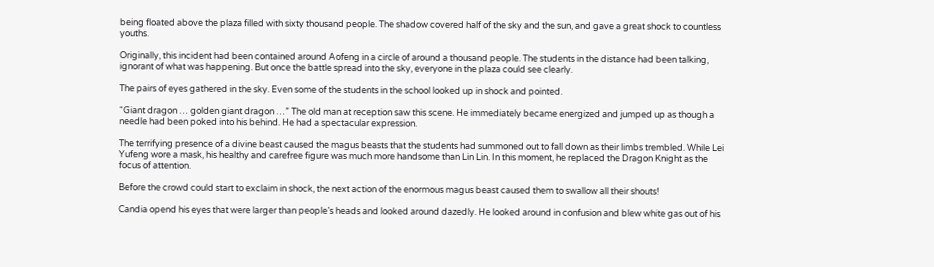being floated above the plaza filled with sixty thousand people. The shadow covered half of the sky and the sun, and gave a great shock to countless youths.

Originally, this incident had been contained around Aofeng in a circle of around a thousand people. The students in the distance had been talking, ignorant of what was happening. But once the battle spread into the sky, everyone in the plaza could see clearly.

The pairs of eyes gathered in the sky. Even some of the students in the school looked up in shock and pointed.

“Giant dragon … golden giant dragon …” The old man at reception saw this scene. He immediately became energized and jumped up as though a needle had been poked into his behind. He had a spectacular expression.

The terrifying presence of a divine beast caused the magus beasts that the students had summoned out to fall down as their limbs trembled. While Lei Yufeng wore a mask, his healthy and carefree figure was much more handsome than Lin Lin. In this moment, he replaced the Dragon Knight as the focus of attention.

Before the crowd could start to exclaim in shock, the next action of the enormous magus beast caused them to swallow all their shouts!

Candia opend his eyes that were larger than people’s heads and looked around dazedly. He looked around in confusion and blew white gas out of his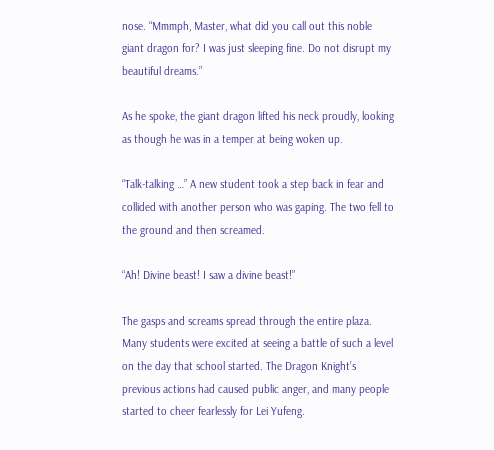nose. “Mmmph, Master, what did you call out this noble giant dragon for? I was just sleeping fine. Do not disrupt my beautiful dreams.”

As he spoke, the giant dragon lifted his neck proudly, looking as though he was in a temper at being woken up.

“Talk-talking …” A new student took a step back in fear and collided with another person who was gaping. The two fell to the ground and then screamed.

“Ah! Divine beast! I saw a divine beast!”

The gasps and screams spread through the entire plaza. Many students were excited at seeing a battle of such a level on the day that school started. The Dragon Knight’s previous actions had caused public anger, and many people started to cheer fearlessly for Lei Yufeng.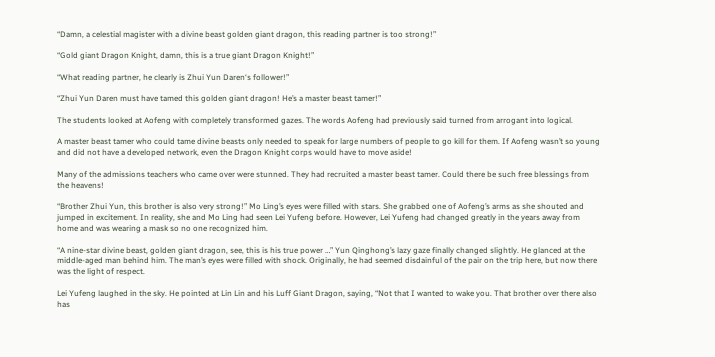“Damn, a celestial magister with a divine beast golden giant dragon, this reading partner is too strong!”

“Gold giant Dragon Knight, damn, this is a true giant Dragon Knight!”

“What reading partner, he clearly is Zhui Yun Daren‘s follower!”

“Zhui Yun Daren must have tamed this golden giant dragon! He’s a master beast tamer!”

The students looked at Aofeng with completely transformed gazes. The words Aofeng had previously said turned from arrogant into logical.

A master beast tamer who could tame divine beasts only needed to speak for large numbers of people to go kill for them. If Aofeng wasn’t so young and did not have a developed network, even the Dragon Knight corps would have to move aside!

Many of the admissions teachers who came over were stunned. They had recruited a master beast tamer. Could there be such free blessings from the heavens!

“Brother Zhui Yun, this brother is also very strong!” Mo Ling’s eyes were filled with stars. She grabbed one of Aofeng’s arms as she shouted and jumped in excitement. In reality, she and Mo Ling had seen Lei Yufeng before. However, Lei Yufeng had changed greatly in the years away from home and was wearing a mask so no one recognized him.

“A nine-star divine beast, golden giant dragon, see, this is his true power …” Yun Qinghong’s lazy gaze finally changed slightly. He glanced at the middle-aged man behind him. The man’s eyes were filled with shock. Originally, he had seemed disdainful of the pair on the trip here, but now there was the light of respect.

Lei Yufeng laughed in the sky. He pointed at Lin Lin and his Luff Giant Dragon, saying, “Not that I wanted to wake you. That brother over there also has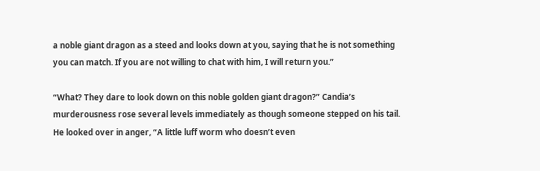a noble giant dragon as a steed and looks down at you, saying that he is not something you can match. If you are not willing to chat with him, I will return you.”

“What? They dare to look down on this noble golden giant dragon?” Candia’s murderousness rose several levels immediately as though someone stepped on his tail. He looked over in anger, “A little luff worm who doesn’t even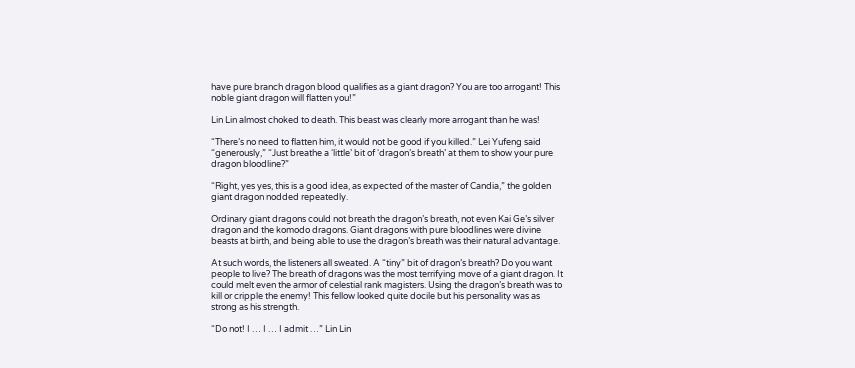have pure branch dragon blood qualifies as a giant dragon? You are too arrogant! This noble giant dragon will flatten you!”

Lin Lin almost choked to death. This beast was clearly more arrogant than he was!

“There’s no need to flatten him, it would not be good if you killed.” Lei Yufeng said “generously,” “Just breathe a ‘little’ bit of ‘dragon’s breath’ at them to show your pure dragon bloodline?”

“Right, yes yes, this is a good idea, as expected of the master of Candia,” the golden giant dragon nodded repeatedly.

Ordinary giant dragons could not breath the dragon’s breath, not even Kai Ge’s silver dragon and the komodo dragons. Giant dragons with pure bloodlines were divine beasts at birth, and being able to use the dragon’s breath was their natural advantage.

At such words, the listeners all sweated. A “tiny” bit of dragon’s breath? Do you want people to live? The breath of dragons was the most terrifying move of a giant dragon. It could melt even the armor of celestial rank magisters. Using the dragon’s breath was to kill or cripple the enemy! This fellow looked quite docile but his personality was as strong as his strength.

“Do not! I … I … I admit …” Lin Lin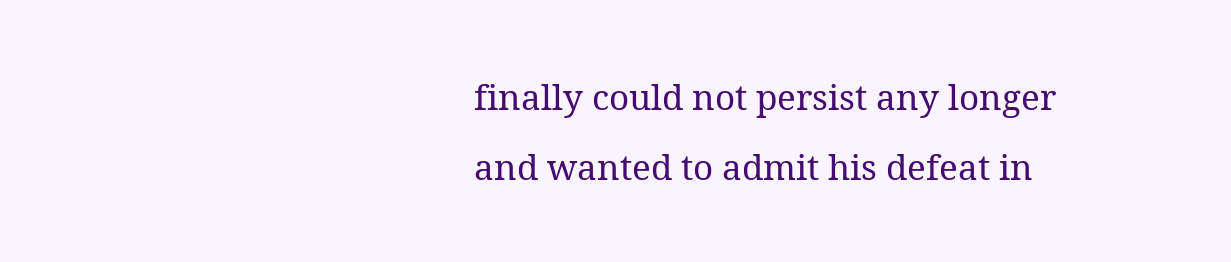finally could not persist any longer and wanted to admit his defeat in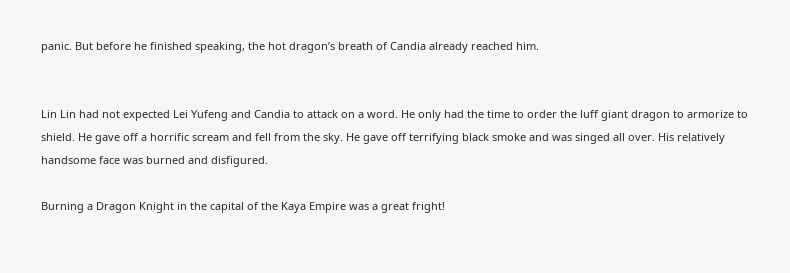panic. But before he finished speaking, the hot dragon’s breath of Candia already reached him.


Lin Lin had not expected Lei Yufeng and Candia to attack on a word. He only had the time to order the luff giant dragon to armorize to shield. He gave off a horrific scream and fell from the sky. He gave off terrifying black smoke and was singed all over. His relatively handsome face was burned and disfigured.

Burning a Dragon Knight in the capital of the Kaya Empire was a great fright!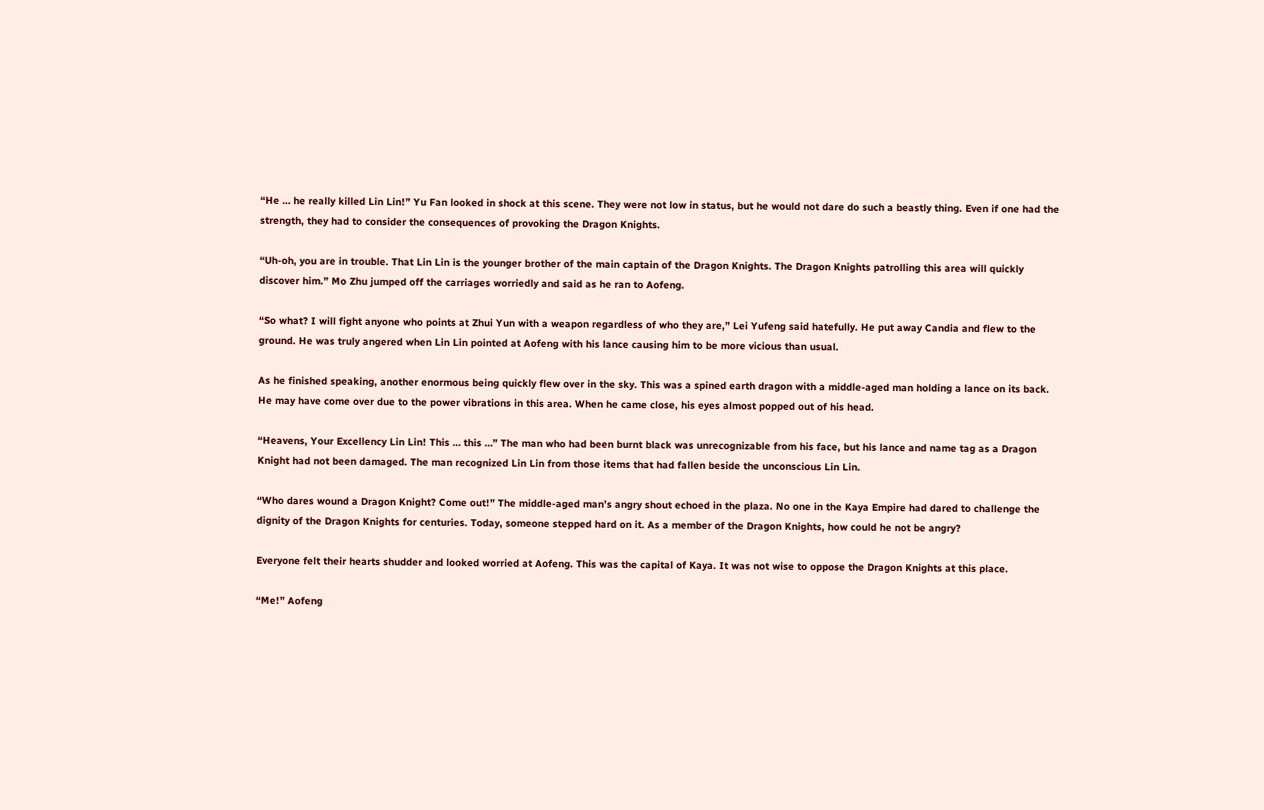“He … he really killed Lin Lin!” Yu Fan looked in shock at this scene. They were not low in status, but he would not dare do such a beastly thing. Even if one had the strength, they had to consider the consequences of provoking the Dragon Knights.

“Uh-oh, you are in trouble. That Lin Lin is the younger brother of the main captain of the Dragon Knights. The Dragon Knights patrolling this area will quickly discover him.” Mo Zhu jumped off the carriages worriedly and said as he ran to Aofeng.

“So what? I will fight anyone who points at Zhui Yun with a weapon regardless of who they are,” Lei Yufeng said hatefully. He put away Candia and flew to the ground. He was truly angered when Lin Lin pointed at Aofeng with his lance causing him to be more vicious than usual.

As he finished speaking, another enormous being quickly flew over in the sky. This was a spined earth dragon with a middle-aged man holding a lance on its back. He may have come over due to the power vibrations in this area. When he came close, his eyes almost popped out of his head.

“Heavens, Your Excellency Lin Lin! This … this …” The man who had been burnt black was unrecognizable from his face, but his lance and name tag as a Dragon Knight had not been damaged. The man recognized Lin Lin from those items that had fallen beside the unconscious Lin Lin.

“Who dares wound a Dragon Knight? Come out!” The middle-aged man’s angry shout echoed in the plaza. No one in the Kaya Empire had dared to challenge the dignity of the Dragon Knights for centuries. Today, someone stepped hard on it. As a member of the Dragon Knights, how could he not be angry?

Everyone felt their hearts shudder and looked worried at Aofeng. This was the capital of Kaya. It was not wise to oppose the Dragon Knights at this place.

“Me!” Aofeng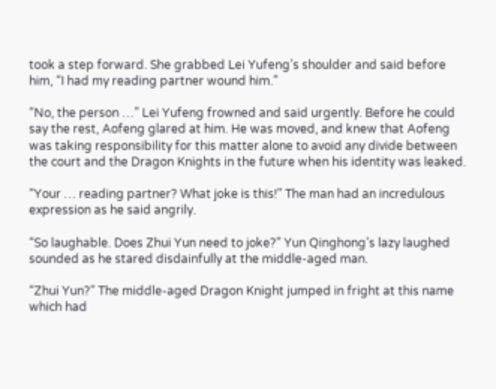took a step forward. She grabbed Lei Yufeng’s shoulder and said before him, “I had my reading partner wound him.”

“No, the person …” Lei Yufeng frowned and said urgently. Before he could say the rest, Aofeng glared at him. He was moved, and knew that Aofeng was taking responsibility for this matter alone to avoid any divide between the court and the Dragon Knights in the future when his identity was leaked.

“Your … reading partner? What joke is this!” The man had an incredulous expression as he said angrily.

“So laughable. Does Zhui Yun need to joke?” Yun Qinghong’s lazy laughed sounded as he stared disdainfully at the middle-aged man.

“Zhui Yun?” The middle-aged Dragon Knight jumped in fright at this name which had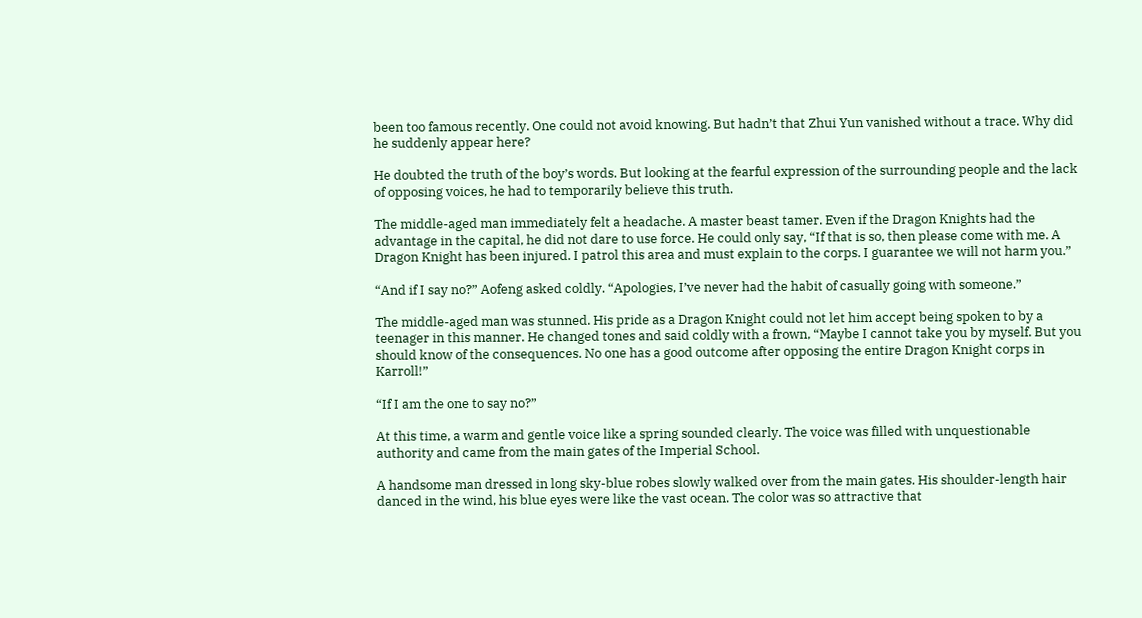been too famous recently. One could not avoid knowing. But hadn’t that Zhui Yun vanished without a trace. Why did he suddenly appear here?

He doubted the truth of the boy’s words. But looking at the fearful expression of the surrounding people and the lack of opposing voices, he had to temporarily believe this truth.

The middle-aged man immediately felt a headache. A master beast tamer. Even if the Dragon Knights had the advantage in the capital, he did not dare to use force. He could only say, “If that is so, then please come with me. A Dragon Knight has been injured. I patrol this area and must explain to the corps. I guarantee we will not harm you.”

“And if I say no?” Aofeng asked coldly. “Apologies, I’ve never had the habit of casually going with someone.”

The middle-aged man was stunned. His pride as a Dragon Knight could not let him accept being spoken to by a teenager in this manner. He changed tones and said coldly with a frown, “Maybe I cannot take you by myself. But you should know of the consequences. No one has a good outcome after opposing the entire Dragon Knight corps in Karroll!”

“If I am the one to say no?”

At this time, a warm and gentle voice like a spring sounded clearly. The voice was filled with unquestionable authority and came from the main gates of the Imperial School.

A handsome man dressed in long sky-blue robes slowly walked over from the main gates. His shoulder-length hair danced in the wind, his blue eyes were like the vast ocean. The color was so attractive that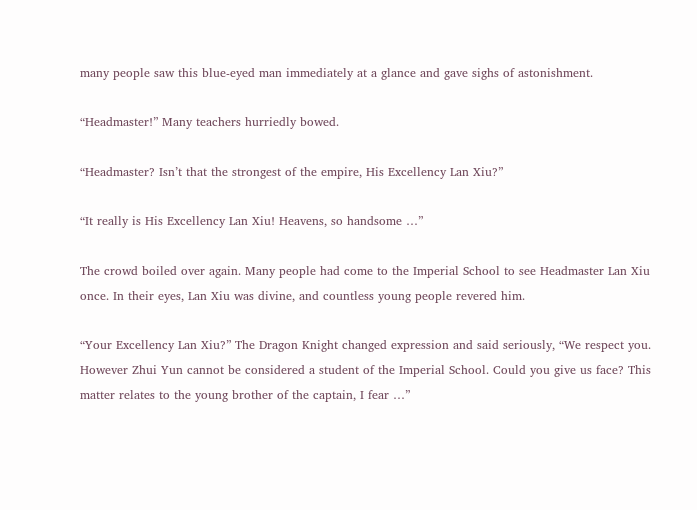many people saw this blue-eyed man immediately at a glance and gave sighs of astonishment.

“Headmaster!” Many teachers hurriedly bowed.

“Headmaster? Isn’t that the strongest of the empire, His Excellency Lan Xiu?”

“It really is His Excellency Lan Xiu! Heavens, so handsome …”

The crowd boiled over again. Many people had come to the Imperial School to see Headmaster Lan Xiu once. In their eyes, Lan Xiu was divine, and countless young people revered him.

“Your Excellency Lan Xiu?” The Dragon Knight changed expression and said seriously, “We respect you. However Zhui Yun cannot be considered a student of the Imperial School. Could you give us face? This matter relates to the young brother of the captain, I fear …”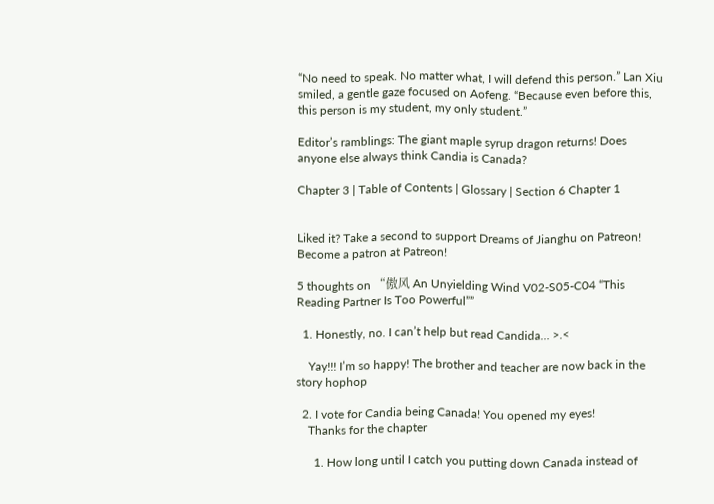“No need to speak. No matter what, I will defend this person.” Lan Xiu smiled, a gentle gaze focused on Aofeng. “Because even before this, this person is my student, my only student.”

Editor’s ramblings: The giant maple syrup dragon returns! Does anyone else always think Candia is Canada?

Chapter 3 | Table of Contents | Glossary | Section 6 Chapter 1


Liked it? Take a second to support Dreams of Jianghu on Patreon!
Become a patron at Patreon!

5 thoughts on “傲风 An Unyielding Wind V02-S05-C04 “This Reading Partner Is Too Powerful””

  1. Honestly, no. I can’t help but read Candida… >.<

    Yay!!! I’m so happy! The brother and teacher are now back in the story hophop

  2. I vote for Candia being Canada! You opened my eyes!
    Thanks for the chapter

      1. How long until I catch you putting down Canada instead of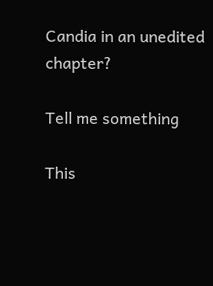Candia in an unedited chapter?

Tell me something

This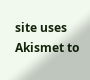site uses Akismet to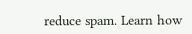reduce spam. Learn how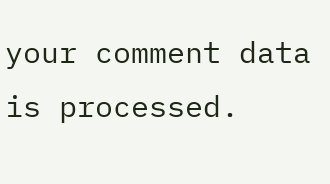your comment data is processed.